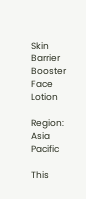Skin Barrier Booster Face Lotion

Region: Asia Pacific

This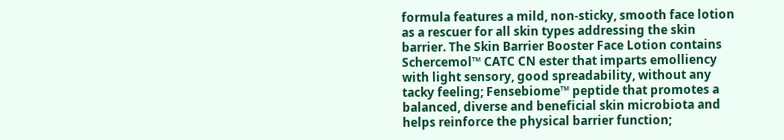formula features a mild, non-sticky, smooth face lotion as a rescuer for all skin types addressing the skin barrier. The Skin Barrier Booster Face Lotion contains Schercemol™ CATC CN ester that imparts emolliency with light sensory, good spreadability, without any tacky feeling; Fensebiome™ peptide that promotes a balanced, diverse and beneficial skin microbiota and helps reinforce the physical barrier function;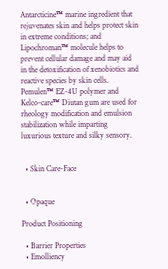Antarcticine™ marine ingredient that rejuvenates skin and helps protect skin in extreme conditions; and Lipochroman™ molecule helps to prevent cellular damage and may aid in the detoxification of xenobiotics and reactive species by skin cells. Pemulen™ EZ-4U polymer and Kelco-care™ Diutan gum are used for rheology modification and emulsion stabilization while imparting luxurious texture and silky sensory.


  • Skin Care-Face


  • Opaque

Product Positioning

  • Barrier Properties
  • Emolliency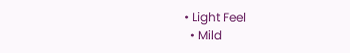• Light Feel
  • Mild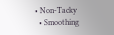• Non-Tacky
  • Smoothing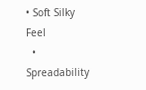• Soft Silky Feel
  • Spreadability